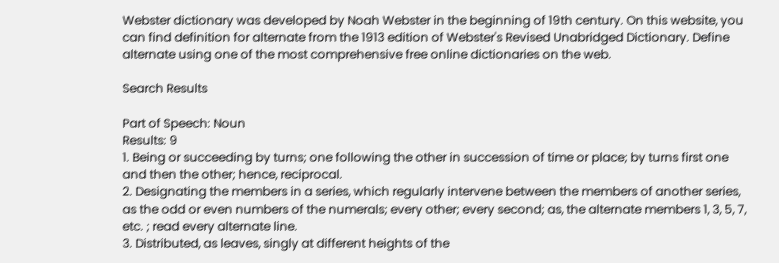Webster dictionary was developed by Noah Webster in the beginning of 19th century. On this website, you can find definition for alternate from the 1913 edition of Webster's Revised Unabridged Dictionary. Define alternate using one of the most comprehensive free online dictionaries on the web.

Search Results

Part of Speech: Noun
Results: 9
1. Being or succeeding by turns; one following the other in succession of time or place; by turns first one and then the other; hence, reciprocal.
2. Designating the members in a series, which regularly intervene between the members of another series, as the odd or even numbers of the numerals; every other; every second; as, the alternate members 1, 3, 5, 7, etc. ; read every alternate line.
3. Distributed, as leaves, singly at different heights of the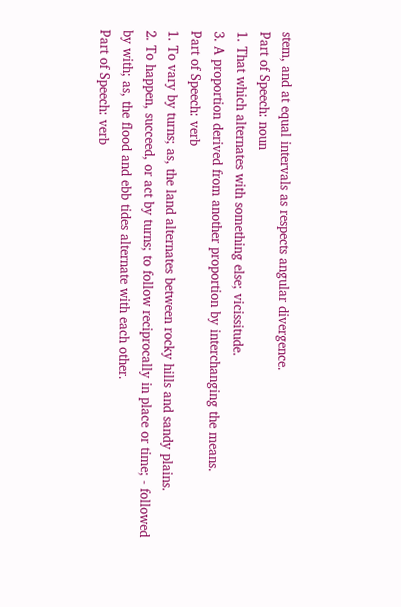stem, and at equal intervals as respects angular divergence.
Part of Speech: noun
1. That which alternates with something else; vicissitude.
3. A proportion derived from another proportion by interchanging the means.
Part of Speech: verb
1. To vary by turns; as, the land alternates between rocky hills and sandy plains.
2. To happen, succeed, or act by turns; to follow reciprocally in place or time; - followed by with; as, the flood and ebb tides alternate with each other.
Part of Speech: verb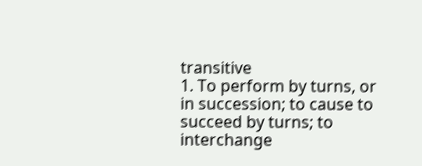transitive
1. To perform by turns, or in succession; to cause to succeed by turns; to interchange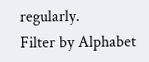regularly.
Filter by Alphabet